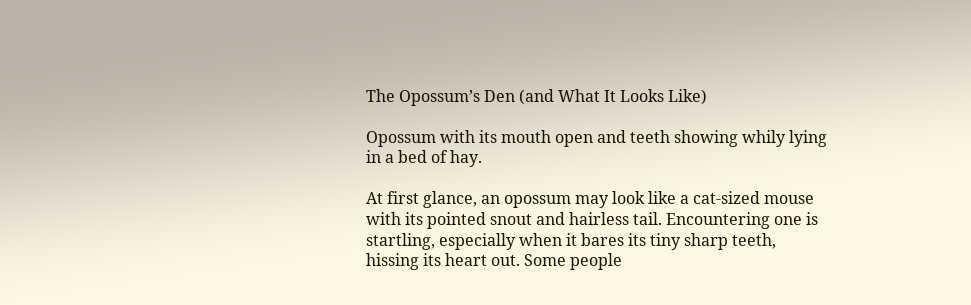The Opossum’s Den (and What It Looks Like)

Opossum with its mouth open and teeth showing whily lying in a bed of hay.

At first glance, an opossum may look like a cat-sized mouse with its pointed snout and hairless tail. Encountering one is startling, especially when it bares its tiny sharp teeth, hissing its heart out. Some people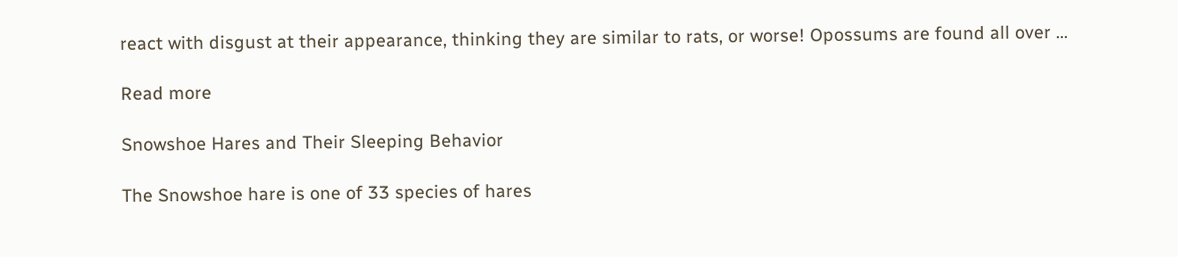react with disgust at their appearance, thinking they are similar to rats, or worse! Opossums are found all over …

Read more

Snowshoe Hares and Their Sleeping Behavior

The Snowshoe hare is one of 33 species of hares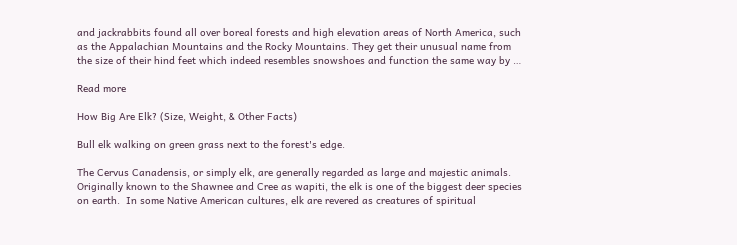and jackrabbits found all over boreal forests and high elevation areas of North America, such as the Appalachian Mountains and the Rocky Mountains. They get their unusual name from the size of their hind feet which indeed resembles snowshoes and function the same way by …

Read more

How Big Are Elk? (Size, Weight, & Other Facts)

Bull elk walking on green grass next to the forest's edge.

The Cervus Canadensis, or simply elk, are generally regarded as large and majestic animals. Originally known to the Shawnee and Cree as wapiti, the elk is one of the biggest deer species on earth.  In some Native American cultures, elk are revered as creatures of spiritual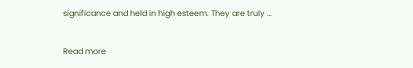significance and held in high esteem. They are truly …

Read more